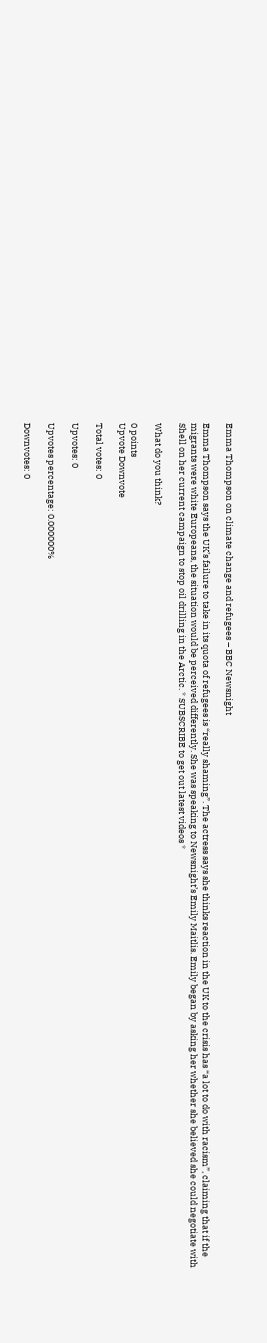Emma Thompson on climate change and refugees – BBC Newsnight

Emma Thompson says the UK’s failure to take in its quota of refugees is “really shaming”. The actress says she thinks reaction in the UK to the crisis has “a lot to do with racism”, claiming that if the migrants were white Europeans, the situation would be perceived differently. She was speaking to Newsnight’s Emily Maitlis. Emily began by asking her whether she believed she could negotiate with Shell on her current campaign to stop oil drilling in the Arctic. * SUBSCRIBE to get out latest videos *

What do you think?

0 points
Upvote Downvote

Total votes: 0

Upvotes: 0

Upvotes percentage: 0.000000%

Downvotes: 0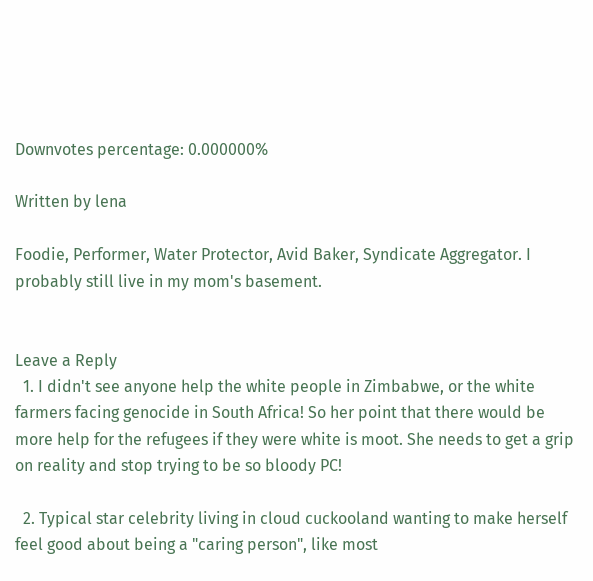Downvotes percentage: 0.000000%

Written by lena

Foodie, Performer, Water Protector, Avid Baker, Syndicate Aggregator. I probably still live in my mom's basement.


Leave a Reply
  1. I didn't see anyone help the white people in Zimbabwe, or the white farmers facing genocide in South Africa! So her point that there would be more help for the refugees if they were white is moot. She needs to get a grip on reality and stop trying to be so bloody PC!

  2. Typical star celebrity living in cloud cuckooland wanting to make herself feel good about being a "caring person", like most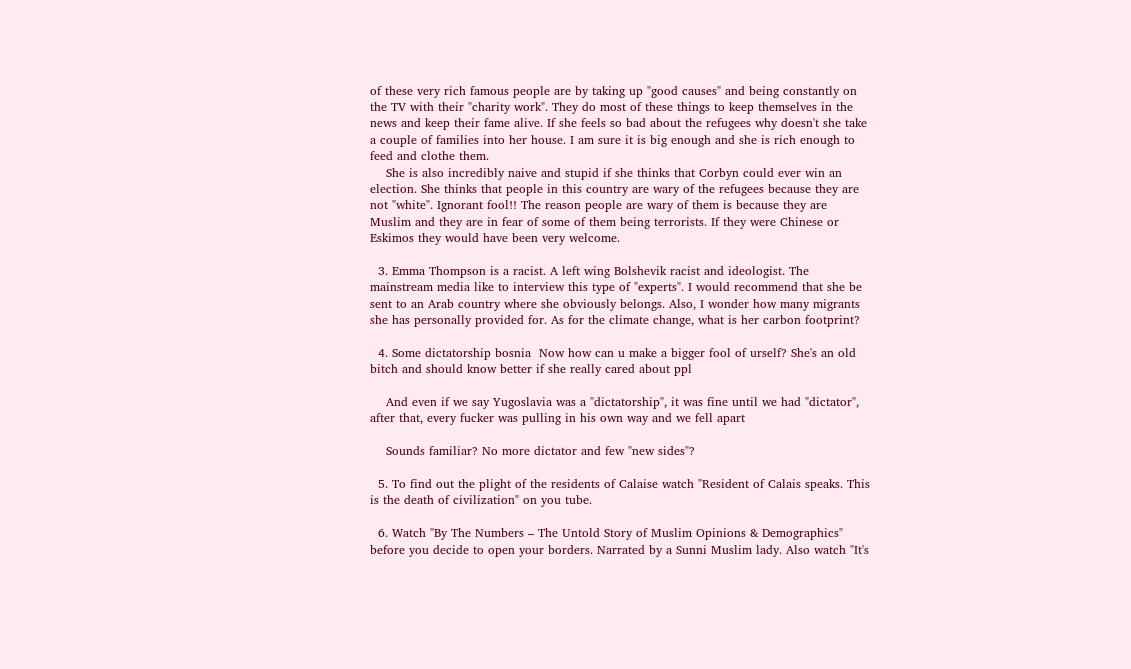of these very rich famous people are by taking up "good causes" and being constantly on the TV with their "charity work". They do most of these things to keep themselves in the news and keep their fame alive. If she feels so bad about the refugees why doesn't she take a couple of families into her house. I am sure it is big enough and she is rich enough to feed and clothe them.
    She is also incredibly naive and stupid if she thinks that Corbyn could ever win an election. She thinks that people in this country are wary of the refugees because they are not "white". Ignorant fool!! The reason people are wary of them is because they are Muslim and they are in fear of some of them being terrorists. If they were Chinese or Eskimos they would have been very welcome.

  3. Emma Thompson is a racist. A left wing Bolshevik racist and ideologist. The mainstream media like to interview this type of "experts". I would recommend that she be sent to an Arab country where she obviously belongs. Also, I wonder how many migrants she has personally provided for. As for the climate change, what is her carbon footprint?

  4. Some dictatorship bosnia  Now how can u make a bigger fool of urself? She's an old bitch and should know better if she really cared about ppl

    And even if we say Yugoslavia was a "dictatorship", it was fine until we had "dictator", after that, every fucker was pulling in his own way and we fell apart

    Sounds familiar? No more dictator and few "new sides"?

  5. To find out the plight of the residents of Calaise watch "Resident of Calais speaks. This is the death of civilization" on you tube.

  6. Watch "By The Numbers – The Untold Story of Muslim Opinions & Demographics" before you decide to open your borders. Narrated by a Sunni Muslim lady. Also watch "It's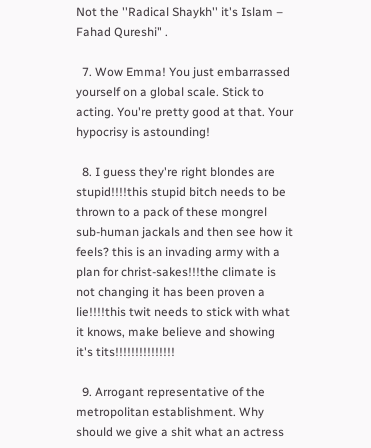Not the ''Radical Shaykh'' it's Islam – Fahad Qureshi" .

  7. Wow Emma! You just embarrassed yourself on a global scale. Stick to acting. You're pretty good at that. Your hypocrisy is astounding!

  8. I guess they're right blondes are stupid!!!!this stupid bitch needs to be thrown to a pack of these mongrel sub-human jackals and then see how it feels? this is an invading army with a plan for christ-sakes!!!the climate is not changing it has been proven a lie!!!!this twit needs to stick with what it knows, make believe and showing it's tits!!!!!!!!!!!!!!!

  9. Arrogant representative of the metropolitan establishment. Why should we give a shit what an actress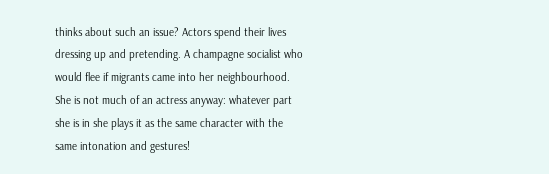thinks about such an issue? Actors spend their lives dressing up and pretending. A champagne socialist who would flee if migrants came into her neighbourhood. She is not much of an actress anyway: whatever part she is in she plays it as the same character with the same intonation and gestures!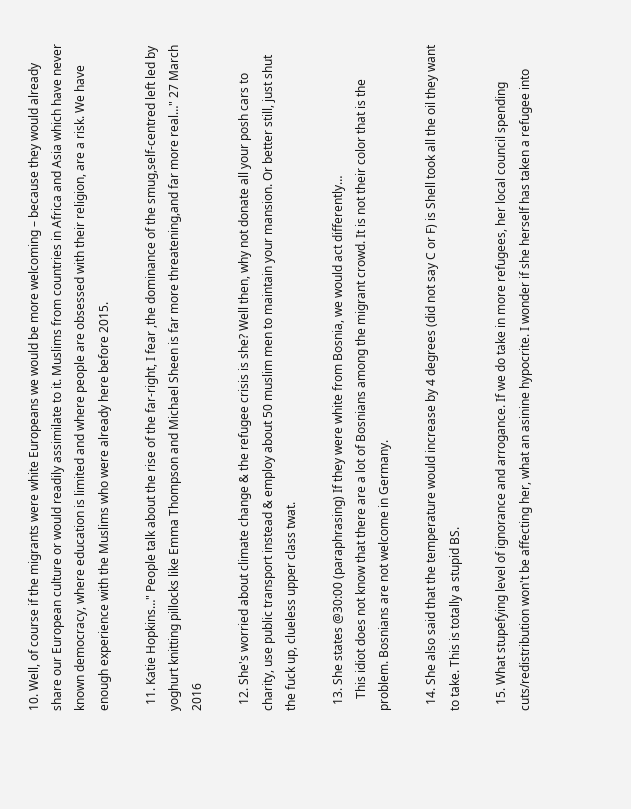10. Well, of course if the migrants were white Europeans we would be more welcoming – because they would already share our European culture or would readily assimilate to it. Muslims from countries in Africa and Asia which have never known democracy, where education is limited and where people are obsessed with their religion, are a risk. We have enough experience with the Muslims who were already here before 2015.

  11. Katie Hopkins…" People talk about the rise of the far-right, I fear ,the dominance of the smug,self-centred left led by yoghurt knitting pillocks like Emma Thompson and Michael Sheen is far more threatening,and far more real…" 27 March 2016

  12. She's worried about climate change & the refugee crisis is she? Well then, why not donate all your posh cars to charity, use public transport instead & employ about 50 muslim men to maintain your mansion. Or better still, just shut the fuck up, clueless upper class twat.

  13. She states @30:00 (paraphrasing) If they were white from Bosnia, we would act differently…
    This idiot does not know that there are a lot of Bosnians among the migrant crowd. It is not their color that is the problem. Bosnians are not welcome in Germany.

  14. She also said that the temperature would increase by 4 degrees (did not say C or F) is Shell took all the oil they want to take. This is totally a stupid BS.

  15. What stupefying level of ignorance and arrogance. If we do take in more refugees, her local council spending cuts/redistribution won't be affecting her, what an asinine hypocrite. I wonder if she herself has taken a refugee into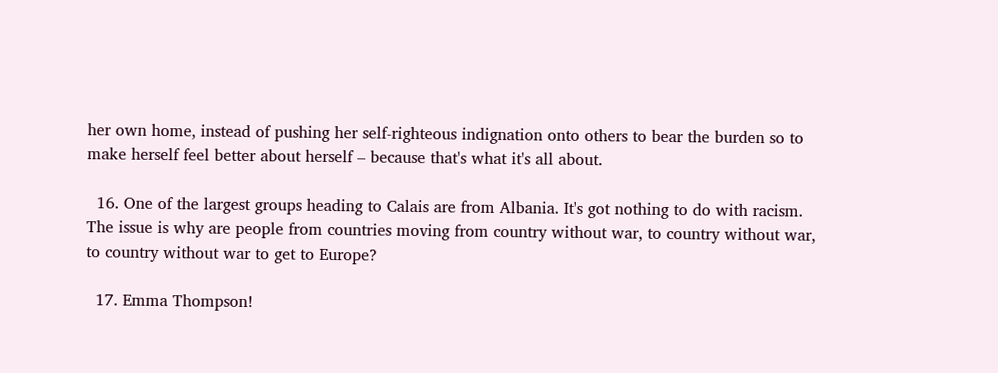her own home, instead of pushing her self-righteous indignation onto others to bear the burden so to make herself feel better about herself – because that's what it's all about.

  16. One of the largest groups heading to Calais are from Albania. It's got nothing to do with racism. The issue is why are people from countries moving from country without war, to country without war, to country without war to get to Europe?

  17. Emma Thompson!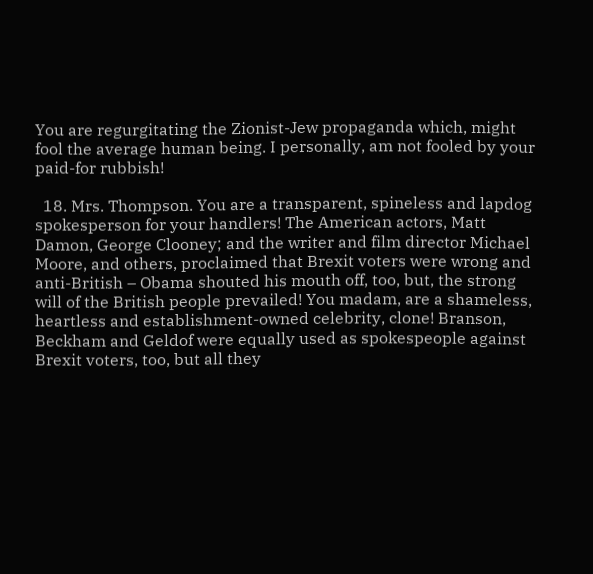You are regurgitating the Zionist-Jew propaganda which, might fool the average human being. I personally, am not fooled by your paid-for rubbish!

  18. Mrs. Thompson. You are a transparent, spineless and lapdog spokesperson for your handlers! The American actors, Matt Damon, George Clooney; and the writer and film director Michael Moore, and others, proclaimed that Brexit voters were wrong and anti-British – Obama shouted his mouth off, too, but, the strong will of the British people prevailed! You madam, are a shameless, heartless and establishment-owned celebrity, clone! Branson, Beckham and Geldof were equally used as spokespeople against Brexit voters, too, but all they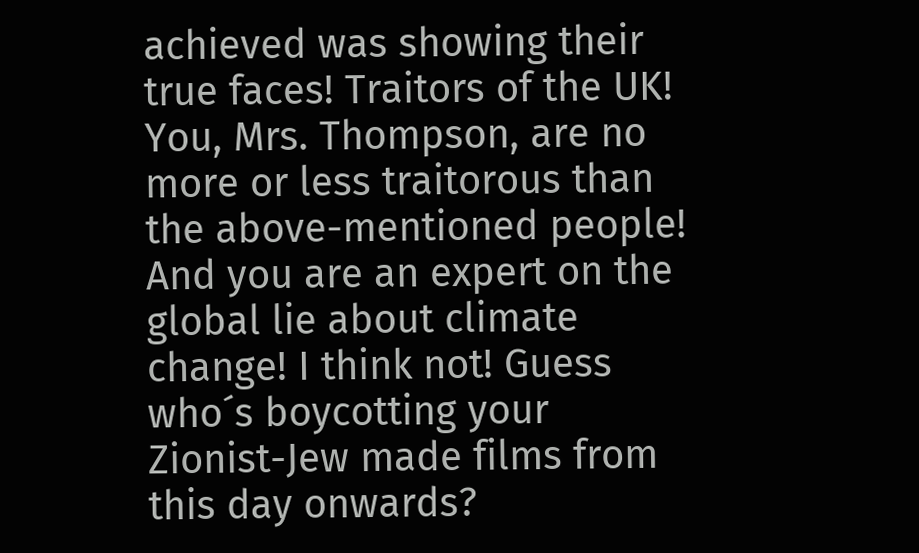achieved was showing their true faces! Traitors of the UK! You, Mrs. Thompson, are no more or less traitorous than the above-mentioned people! And you are an expert on the global lie about climate change! I think not! Guess who´s boycotting your Zionist-Jew made films from this day onwards?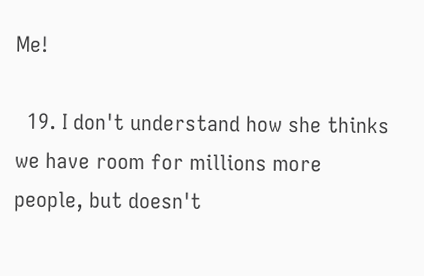Me!

  19. I don't understand how she thinks we have room for millions more people, but doesn't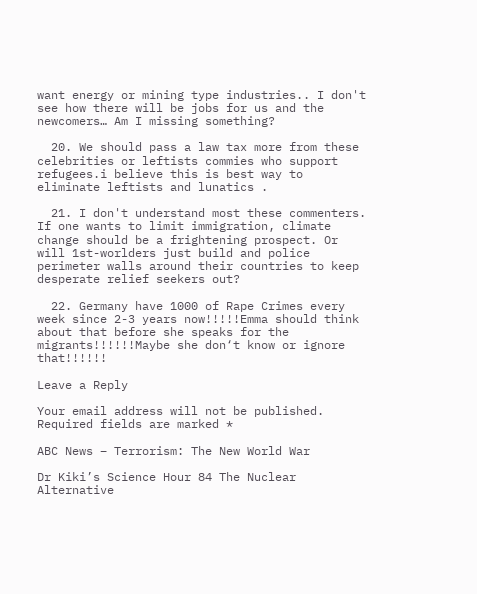want energy or mining type industries.. I don't see how there will be jobs for us and the newcomers… Am I missing something?

  20. We should pass a law tax more from these celebrities or leftists commies who support refugees.i believe this is best way to eliminate leftists and lunatics .

  21. I don't understand most these commenters. If one wants to limit immigration, climate change should be a frightening prospect. Or will 1st-worlders just build and police perimeter walls around their countries to keep desperate relief seekers out?

  22. Germany have 1000 of Rape Crimes every week since 2-3 years now!!!!!Emma should think about that before she speaks for the migrants!!!!!!Maybe she don‘t know or ignore that!!!!!!

Leave a Reply

Your email address will not be published. Required fields are marked *

ABC News – Terrorism: The New World War

Dr Kiki’s Science Hour 84 The Nuclear Alternative